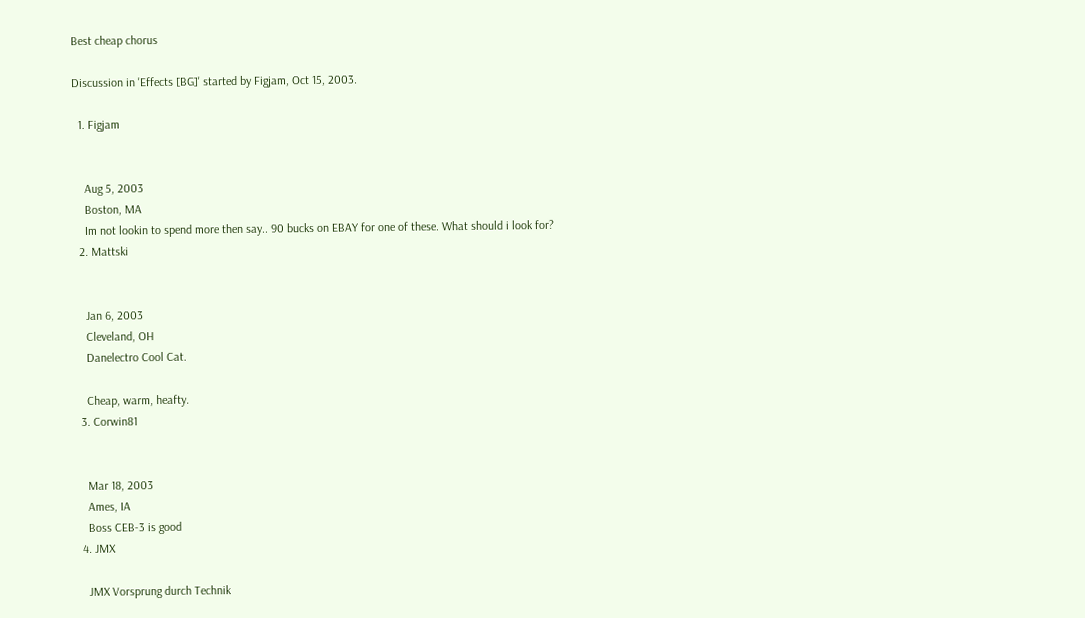Best cheap chorus

Discussion in 'Effects [BG]' started by Figjam, Oct 15, 2003.

  1. Figjam


    Aug 5, 2003
    Boston, MA
    Im not lookin to spend more then say.. 90 bucks on EBAY for one of these. What should i look for?
  2. Mattski


    Jan 6, 2003
    Cleveland, OH
    Danelectro Cool Cat.

    Cheap, warm, heafty.
  3. Corwin81


    Mar 18, 2003
    Ames, IA
    Boss CEB-3 is good
  4. JMX

    JMX Vorsprung durch Technik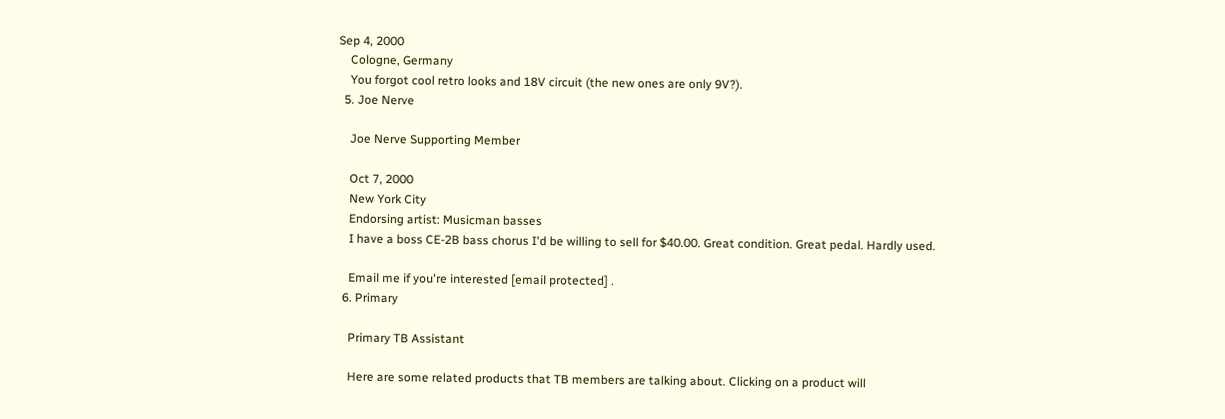Sep 4, 2000
    Cologne, Germany
    You forgot cool retro looks and 18V circuit (the new ones are only 9V?).
  5. Joe Nerve

    Joe Nerve Supporting Member

    Oct 7, 2000
    New York City
    Endorsing artist: Musicman basses
    I have a boss CE-2B bass chorus I'd be willing to sell for $40.00. Great condition. Great pedal. Hardly used.

    Email me if you're interested [email protected] .
  6. Primary

    Primary TB Assistant

    Here are some related products that TB members are talking about. Clicking on a product will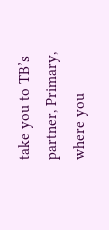take you to TB’s partner, Primary, where you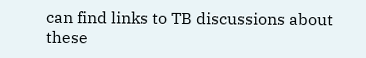can find links to TB discussions about these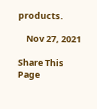products.

    Nov 27, 2021

Share This Page